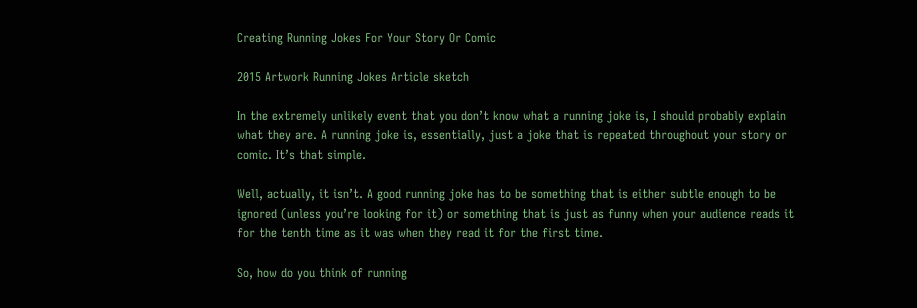Creating Running Jokes For Your Story Or Comic

2015 Artwork Running Jokes Article sketch

In the extremely unlikely event that you don’t know what a running joke is, I should probably explain what they are. A running joke is, essentially, just a joke that is repeated throughout your story or comic. It’s that simple.

Well, actually, it isn’t. A good running joke has to be something that is either subtle enough to be ignored (unless you’re looking for it) or something that is just as funny when your audience reads it for the tenth time as it was when they read it for the first time.

So, how do you think of running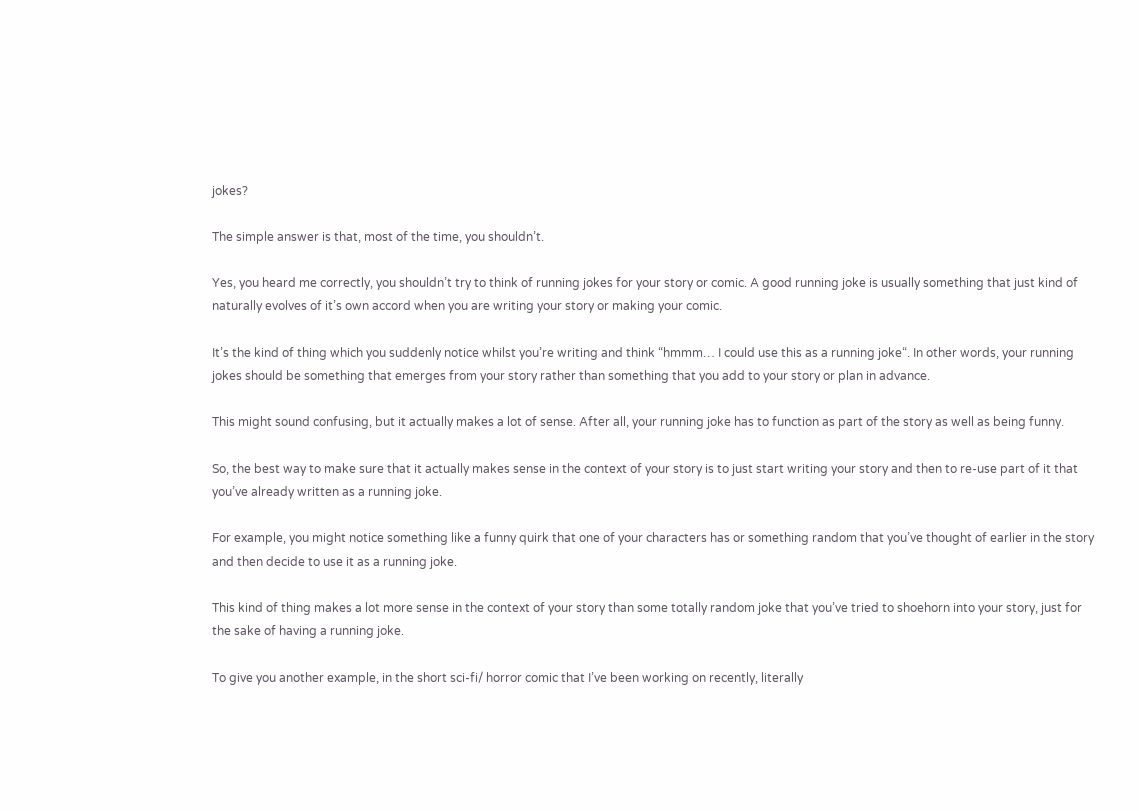jokes?

The simple answer is that, most of the time, you shouldn’t.

Yes, you heard me correctly, you shouldn’t try to think of running jokes for your story or comic. A good running joke is usually something that just kind of naturally evolves of it’s own accord when you are writing your story or making your comic.

It’s the kind of thing which you suddenly notice whilst you’re writing and think “hmmm… I could use this as a running joke“. In other words, your running jokes should be something that emerges from your story rather than something that you add to your story or plan in advance.

This might sound confusing, but it actually makes a lot of sense. After all, your running joke has to function as part of the story as well as being funny.

So, the best way to make sure that it actually makes sense in the context of your story is to just start writing your story and then to re-use part of it that you’ve already written as a running joke.

For example, you might notice something like a funny quirk that one of your characters has or something random that you’ve thought of earlier in the story and then decide to use it as a running joke.

This kind of thing makes a lot more sense in the context of your story than some totally random joke that you’ve tried to shoehorn into your story, just for the sake of having a running joke.

To give you another example, in the short sci-fi/ horror comic that I’ve been working on recently, literally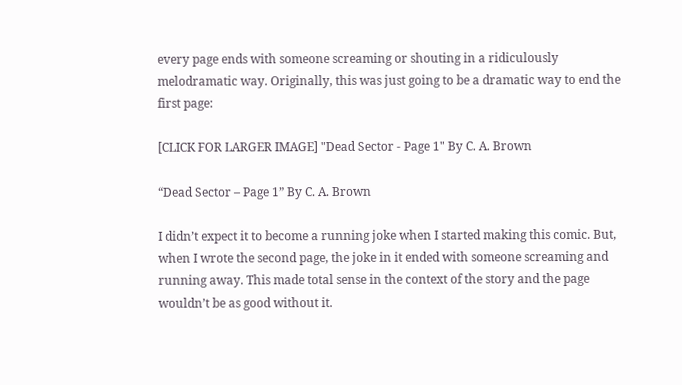every page ends with someone screaming or shouting in a ridiculously melodramatic way. Originally, this was just going to be a dramatic way to end the first page:

[CLICK FOR LARGER IMAGE] "Dead Sector - Page 1" By C. A. Brown

“Dead Sector – Page 1” By C. A. Brown

I didn’t expect it to become a running joke when I started making this comic. But, when I wrote the second page, the joke in it ended with someone screaming and running away. This made total sense in the context of the story and the page wouldn’t be as good without it.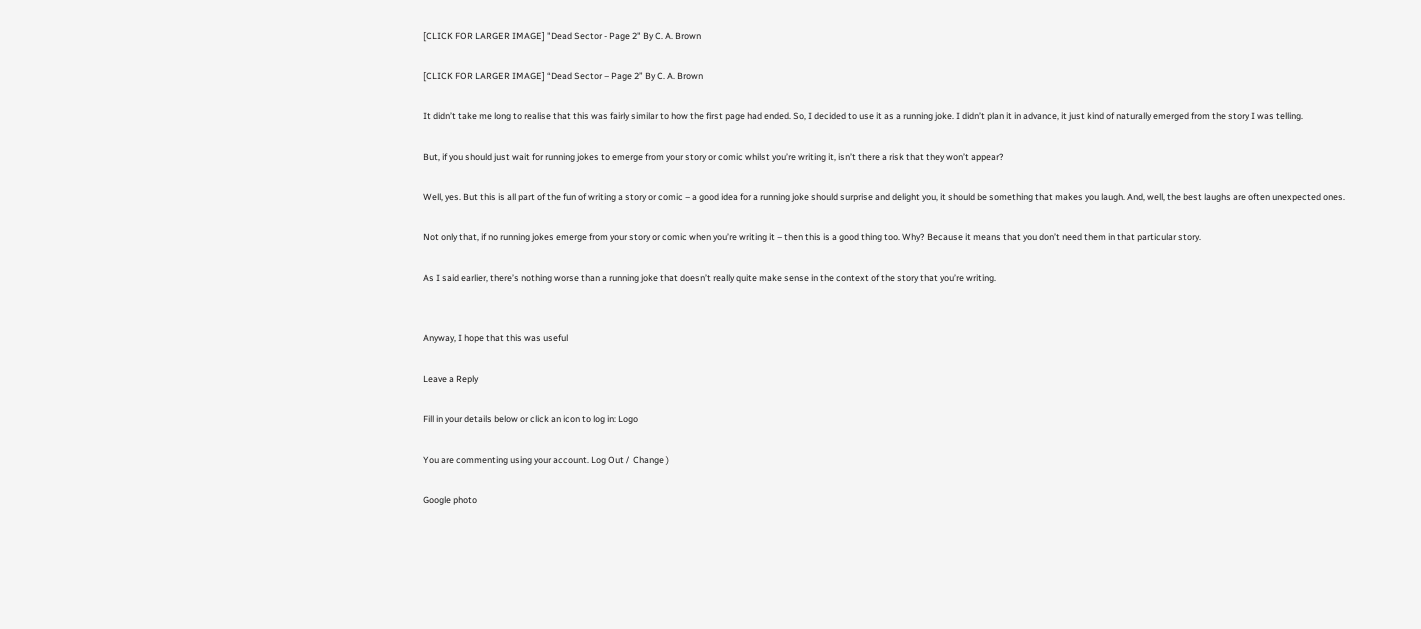[CLICK FOR LARGER IMAGE] "Dead Sector - Page 2" By C. A. Brown

[CLICK FOR LARGER IMAGE] “Dead Sector – Page 2” By C. A. Brown

It didn’t take me long to realise that this was fairly similar to how the first page had ended. So, I decided to use it as a running joke. I didn’t plan it in advance, it just kind of naturally emerged from the story I was telling.

But, if you should just wait for running jokes to emerge from your story or comic whilst you’re writing it, isn’t there a risk that they won’t appear?

Well, yes. But this is all part of the fun of writing a story or comic – a good idea for a running joke should surprise and delight you, it should be something that makes you laugh. And, well, the best laughs are often unexpected ones.

Not only that, if no running jokes emerge from your story or comic when you’re writing it – then this is a good thing too. Why? Because it means that you don’t need them in that particular story.

As I said earlier, there’s nothing worse than a running joke that doesn’t really quite make sense in the context of the story that you’re writing.


Anyway, I hope that this was useful

Leave a Reply

Fill in your details below or click an icon to log in: Logo

You are commenting using your account. Log Out /  Change )

Google photo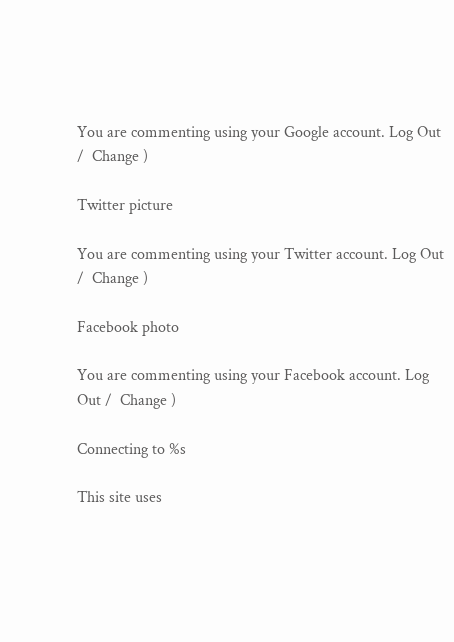You are commenting using your Google account. Log Out /  Change )

Twitter picture

You are commenting using your Twitter account. Log Out /  Change )

Facebook photo

You are commenting using your Facebook account. Log Out /  Change )

Connecting to %s

This site uses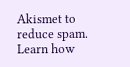Akismet to reduce spam. Learn how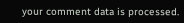your comment data is processed.